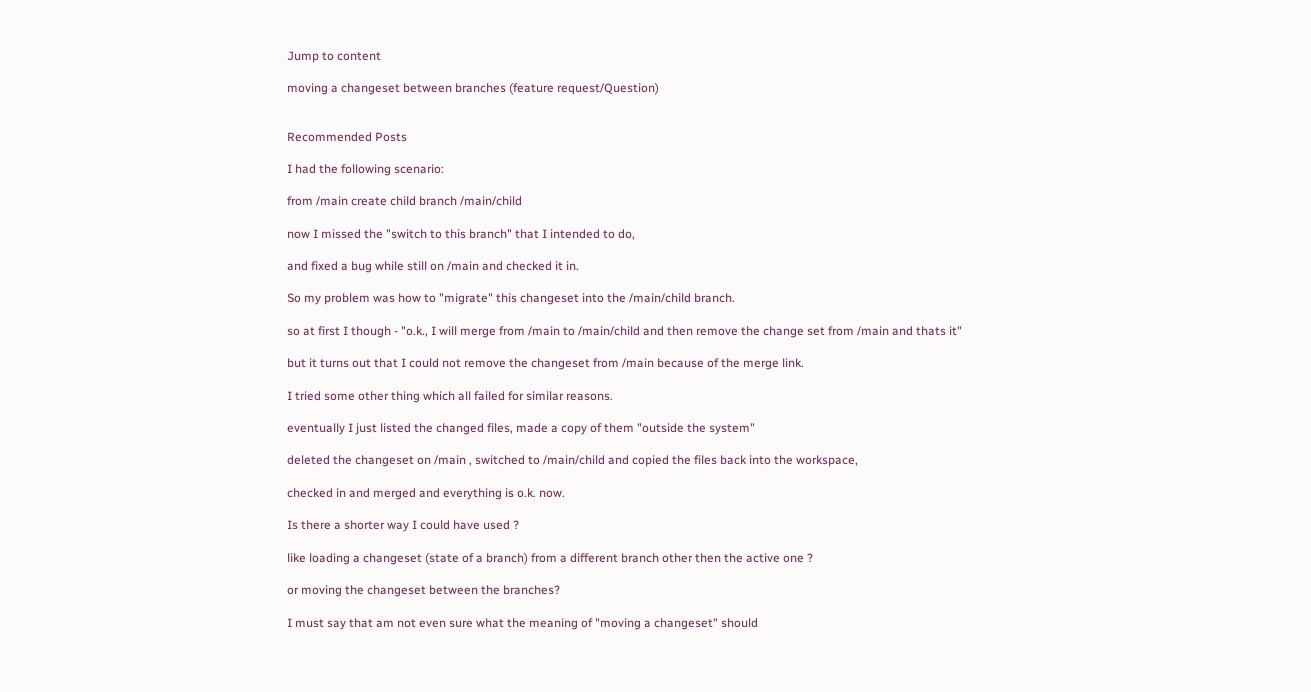Jump to content

moving a changeset between branches (feature request/Question)


Recommended Posts

I had the following scenario:

from /main create child branch /main/child

now I missed the "switch to this branch" that I intended to do,

and fixed a bug while still on /main and checked it in.

So my problem was how to "migrate" this changeset into the /main/child branch.

so at first I though - "o.k., I will merge from /main to /main/child and then remove the change set from /main and thats it"

but it turns out that I could not remove the changeset from /main because of the merge link.

I tried some other thing which all failed for similar reasons.

eventually I just listed the changed files, made a copy of them "outside the system"

deleted the changeset on /main , switched to /main/child and copied the files back into the workspace,

checked in and merged and everything is o.k. now.

Is there a shorter way I could have used ?

like loading a changeset (state of a branch) from a different branch other then the active one ?

or moving the changeset between the branches?

I must say that am not even sure what the meaning of "moving a changeset" should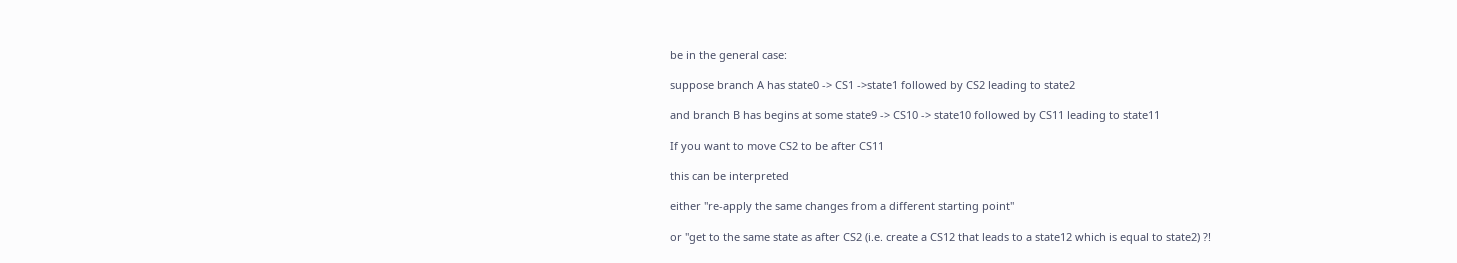be in the general case:

suppose branch A has state0 -> CS1 ->state1 followed by CS2 leading to state2

and branch B has begins at some state9 -> CS10 -> state10 followed by CS11 leading to state11

If you want to move CS2 to be after CS11

this can be interpreted

either "re-apply the same changes from a different starting point"

or "get to the same state as after CS2 (i.e. create a CS12 that leads to a state12 which is equal to state2) ?!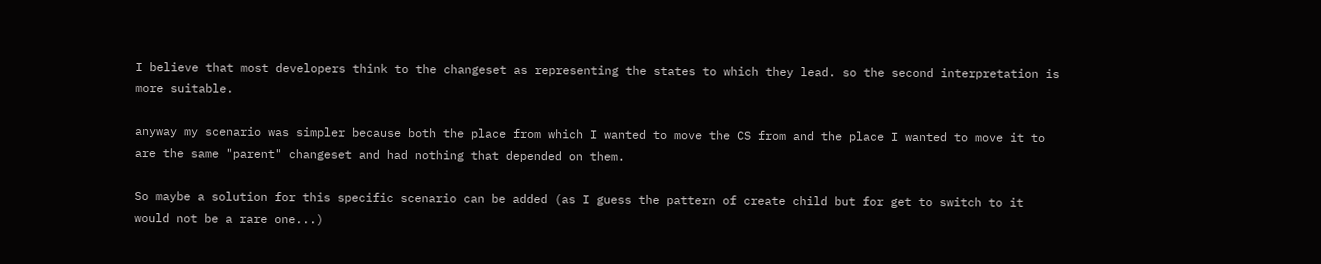I believe that most developers think to the changeset as representing the states to which they lead. so the second interpretation is more suitable.

anyway my scenario was simpler because both the place from which I wanted to move the CS from and the place I wanted to move it to are the same "parent" changeset and had nothing that depended on them.

So maybe a solution for this specific scenario can be added (as I guess the pattern of create child but for get to switch to it would not be a rare one...)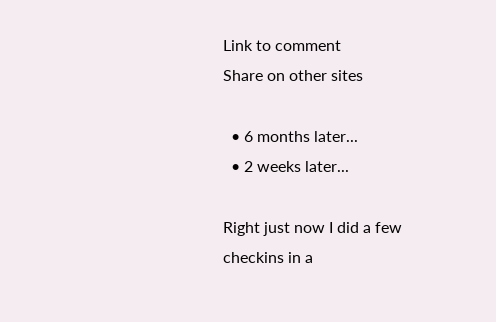Link to comment
Share on other sites

  • 6 months later...
  • 2 weeks later...

Right just now I did a few checkins in a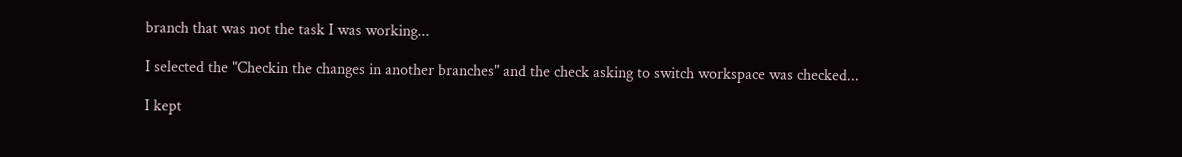branch that was not the task I was working...

I selected the "Checkin the changes in another branches" and the check asking to switch workspace was checked...

I kept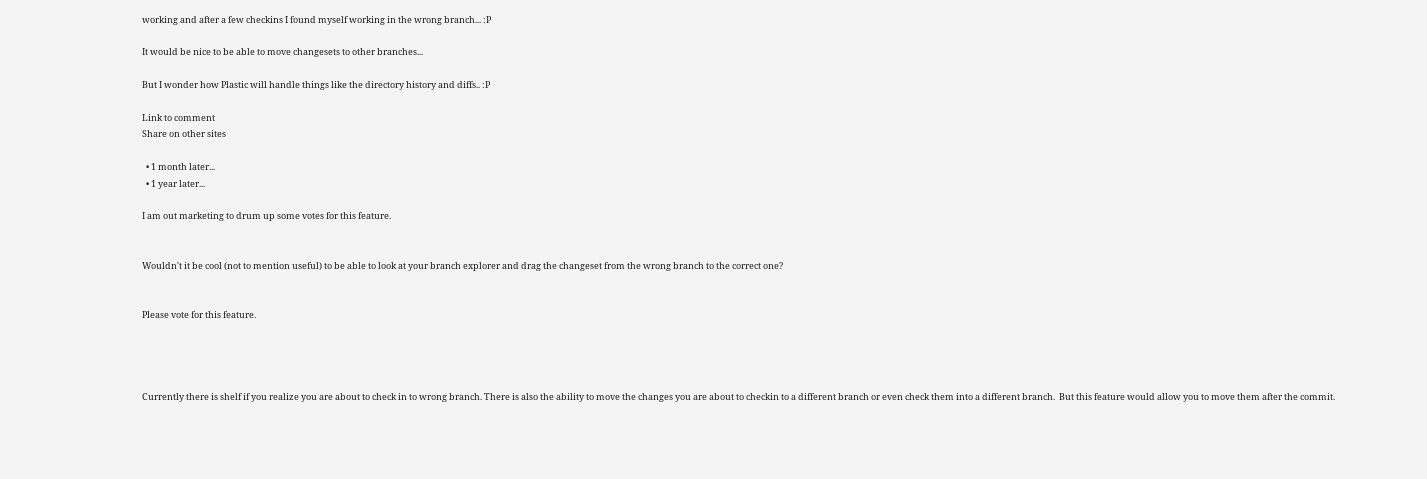working and after a few checkins I found myself working in the wrong branch... :P

It would be nice to be able to move changesets to other branches...

But I wonder how Plastic will handle things like the directory history and diffs.. :P

Link to comment
Share on other sites

  • 1 month later...
  • 1 year later...

I am out marketing to drum up some votes for this feature.


Wouldn't it be cool (not to mention useful) to be able to look at your branch explorer and drag the changeset from the wrong branch to the correct one?


Please vote for this feature.




Currently there is shelf if you realize you are about to check in to wrong branch. There is also the ability to move the changes you are about to checkin to a different branch or even check them into a different branch.  But this feature would allow you to move them after the commit.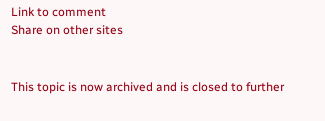Link to comment
Share on other sites


This topic is now archived and is closed to further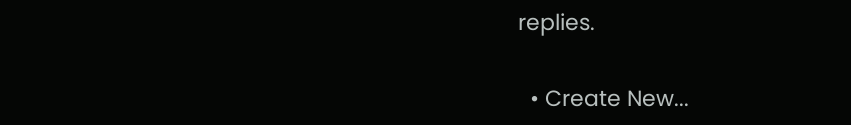replies.

  • Create New...